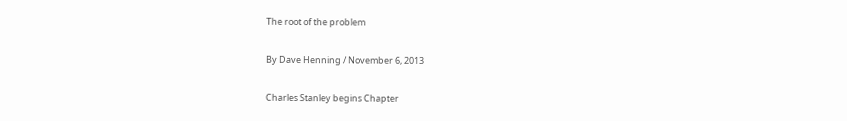The root of the problem

By Dave Henning / November 6, 2013

Charles Stanley begins Chapter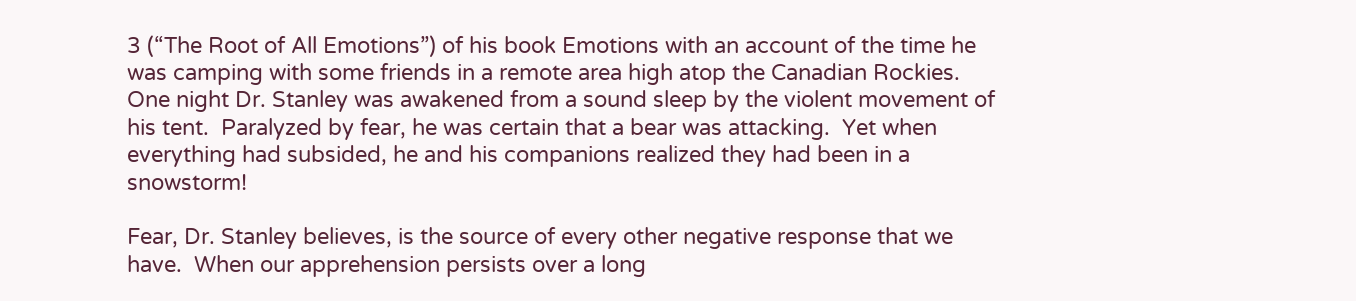3 (“The Root of All Emotions”) of his book Emotions with an account of the time he was camping with some friends in a remote area high atop the Canadian Rockies.  One night Dr. Stanley was awakened from a sound sleep by the violent movement of his tent.  Paralyzed by fear, he was certain that a bear was attacking.  Yet when everything had subsided, he and his companions realized they had been in a snowstorm!

Fear, Dr. Stanley believes, is the source of every other negative response that we have.  When our apprehension persists over a long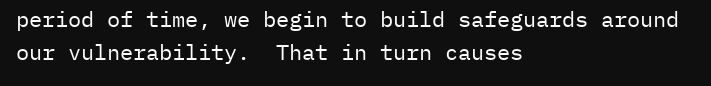period of time, we begin to build safeguards around our vulnerability.  That in turn causes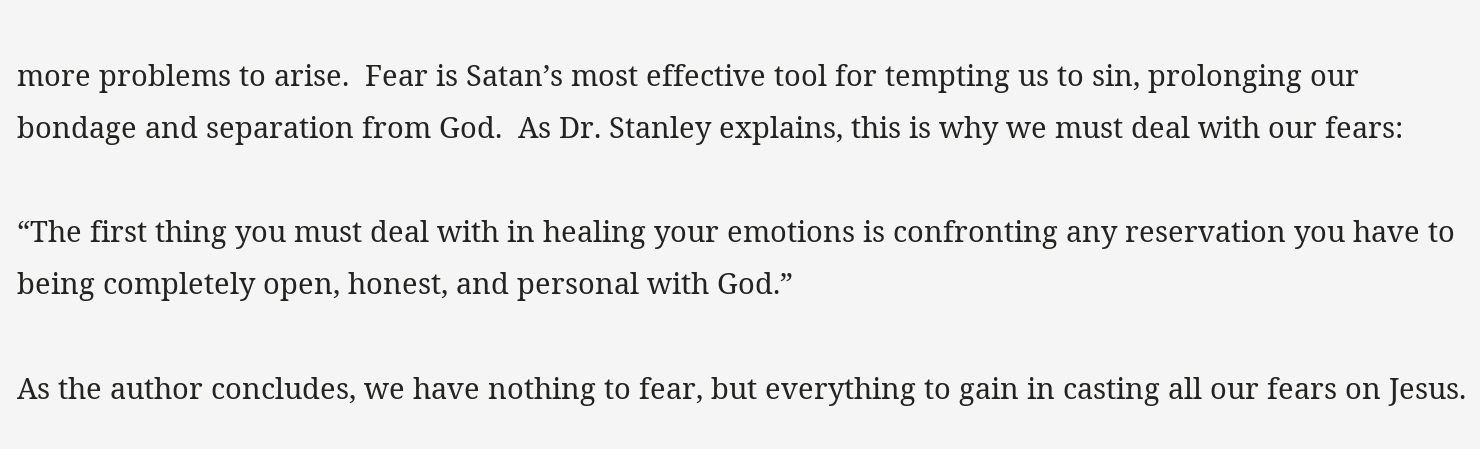more problems to arise.  Fear is Satan’s most effective tool for tempting us to sin, prolonging our bondage and separation from God.  As Dr. Stanley explains, this is why we must deal with our fears:

“The first thing you must deal with in healing your emotions is confronting any reservation you have to being completely open, honest, and personal with God.”

As the author concludes, we have nothing to fear, but everything to gain in casting all our fears on Jesus.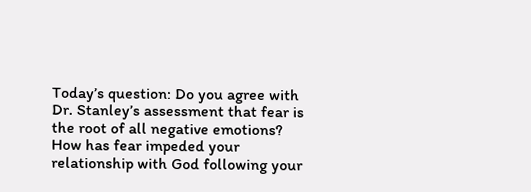Today’s question: Do you agree with Dr. Stanley’s assessment that fear is the root of all negative emotions?  How has fear impeded your relationship with God following your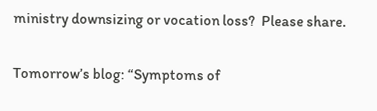ministry downsizing or vocation loss?  Please share.

Tomorrow’s blog: “Symptoms of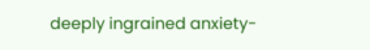deeply ingrained anxiety-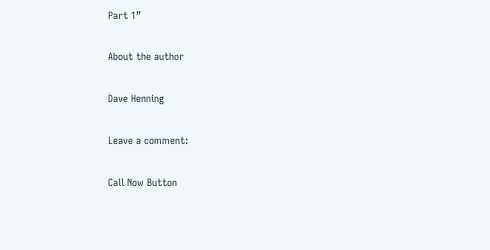Part 1”

About the author

Dave Henning

Leave a comment:

Call Now Button